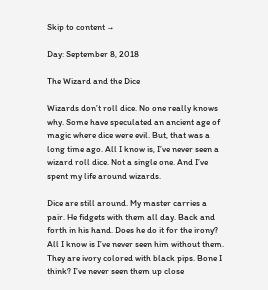Skip to content →

Day: September 8, 2018

The Wizard and the Dice

Wizards don’t roll dice. No one really knows why. Some have speculated an ancient age of magic where dice were evil. But, that was a long time ago. All I know is, I’ve never seen a wizard roll dice. Not a single one. And I’ve spent my life around wizards.

Dice are still around. My master carries a pair. He fidgets with them all day. Back and forth in his hand. Does he do it for the irony? All I know is I’ve never seen him without them. They are ivory colored with black pips. Bone I think? I’ve never seen them up close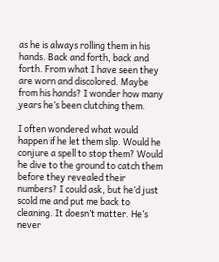as he is always rolling them in his hands. Back and forth, back and forth. From what I have seen they are worn and discolored. Maybe from his hands? I wonder how many years he’s been clutching them.

I often wondered what would happen if he let them slip. Would he conjure a spell to stop them? Would he dive to the ground to catch them before they revealed their numbers? I could ask, but he’d just scold me and put me back to cleaning. It doesn’t matter. He’s never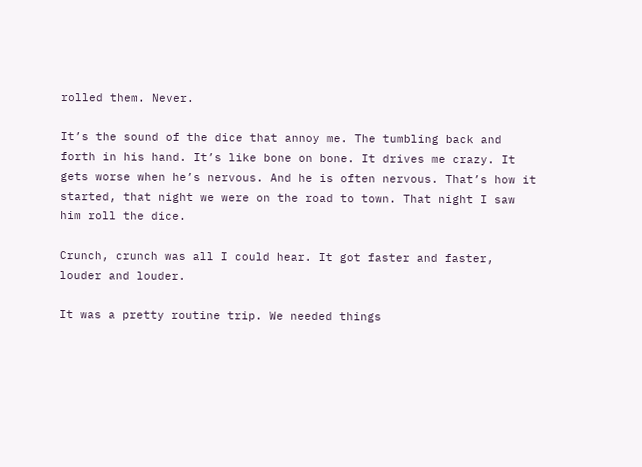rolled them. Never.

It’s the sound of the dice that annoy me. The tumbling back and forth in his hand. It’s like bone on bone. It drives me crazy. It gets worse when he’s nervous. And he is often nervous. That’s how it started, that night we were on the road to town. That night I saw him roll the dice.

Crunch, crunch was all I could hear. It got faster and faster, louder and louder.

It was a pretty routine trip. We needed things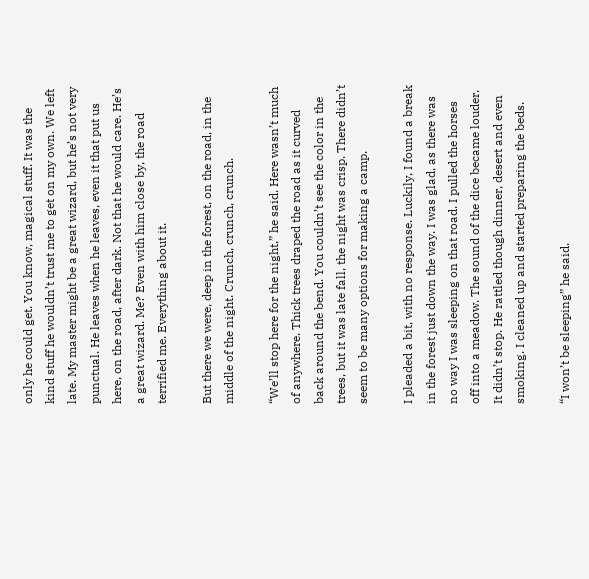only he could get. You know, magical stuff. It was the kind stuff he wouldn’t trust me to get on my own. We left late. My master might be a great wizard, but he’s not very punctual. He leaves when he leaves, even it that put us here, on the road, after dark. Not that he would care. He’s a great wizard. Me? Even with him close by, the road terrified me. Everything about it.

But there we were, deep in the forest, on the road, in the middle of the night. Crunch, crunch, crunch.

“We’ll stop here for the night,” he said. Here wasn’t much of anywhere. Thick trees draped the road as it curved back around the bend. You couldn’t see the color in the trees, but it was late fall, the night was crisp. There didn’t seem to be many options for making a camp.

I pleaded a bit, with no response. Luckily, I found a break in the forest just down the way. I was glad, as there was no way I was sleeping on that road. I pulled the horses off into a meadow. The sound of the dice became louder. It didn’t stop. He rattled though dinner, desert and even smoking. I cleaned up and started preparing the beds.

“I won’t be sleeping” he said.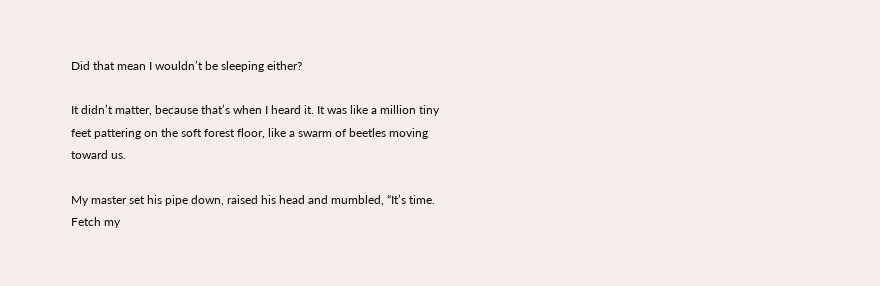Did that mean I wouldn’t be sleeping either?

It didn’t matter, because that’s when I heard it. It was like a million tiny feet pattering on the soft forest floor, like a swarm of beetles moving toward us.

My master set his pipe down, raised his head and mumbled, “It’s time. Fetch my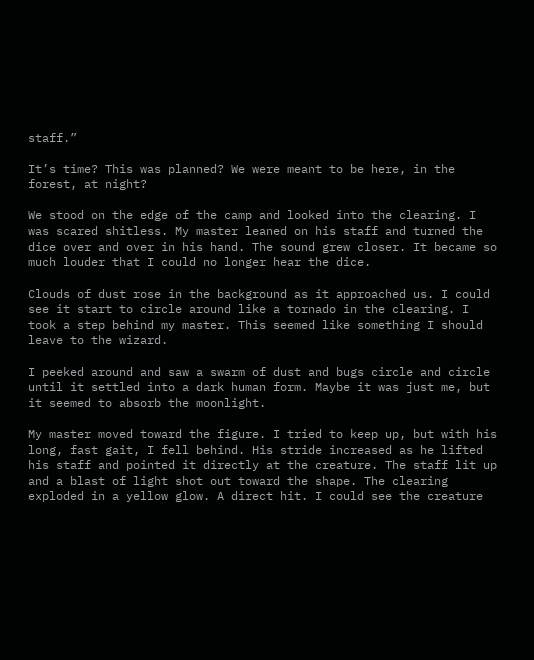staff.”

It’s time? This was planned? We were meant to be here, in the forest, at night?

We stood on the edge of the camp and looked into the clearing. I was scared shitless. My master leaned on his staff and turned the dice over and over in his hand. The sound grew closer. It became so much louder that I could no longer hear the dice.

Clouds of dust rose in the background as it approached us. I could see it start to circle around like a tornado in the clearing. I took a step behind my master. This seemed like something I should leave to the wizard.

I peeked around and saw a swarm of dust and bugs circle and circle until it settled into a dark human form. Maybe it was just me, but it seemed to absorb the moonlight.

My master moved toward the figure. I tried to keep up, but with his long, fast gait, I fell behind. His stride increased as he lifted his staff and pointed it directly at the creature. The staff lit up and a blast of light shot out toward the shape. The clearing exploded in a yellow glow. A direct hit. I could see the creature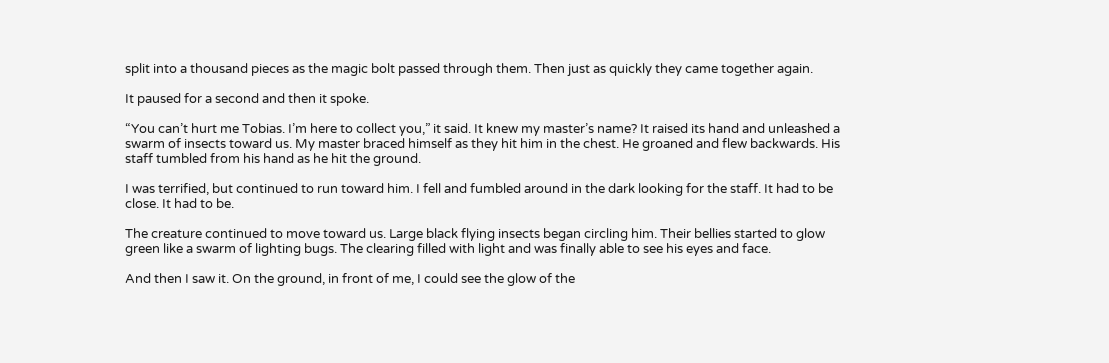split into a thousand pieces as the magic bolt passed through them. Then just as quickly they came together again.

It paused for a second and then it spoke.

“You can’t hurt me Tobias. I’m here to collect you,” it said. It knew my master’s name? It raised its hand and unleashed a swarm of insects toward us. My master braced himself as they hit him in the chest. He groaned and flew backwards. His staff tumbled from his hand as he hit the ground.

I was terrified, but continued to run toward him. I fell and fumbled around in the dark looking for the staff. It had to be close. It had to be.

The creature continued to move toward us. Large black flying insects began circling him. Their bellies started to glow green like a swarm of lighting bugs. The clearing filled with light and was finally able to see his eyes and face.

And then I saw it. On the ground, in front of me, I could see the glow of the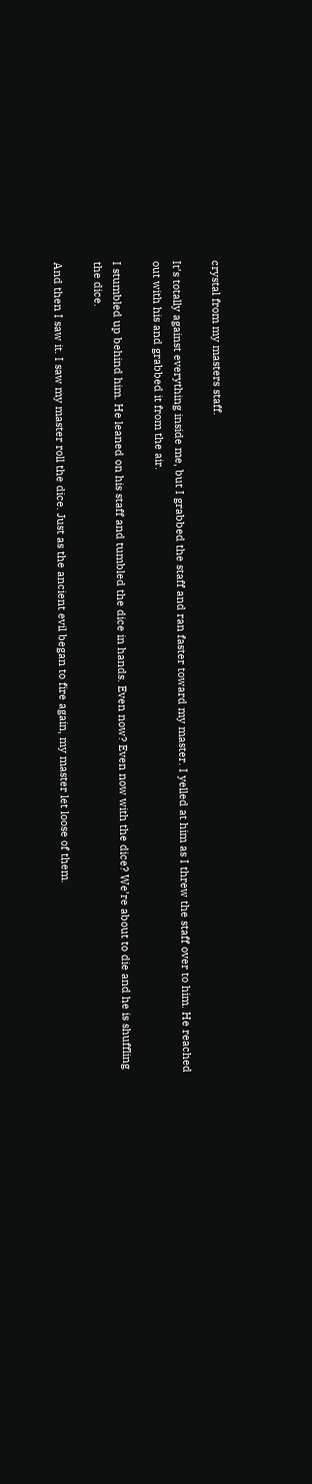crystal from my masters staff.

It’s totally against everything inside me, but I grabbed the staff and ran faster toward my master. I yelled at him as I threw the staff over to him. He reached out with his and grabbed it from the air.

I stumbled up behind him. He leaned on his staff and tumbled the dice in hands. Even now? Even now with the dice? We’re about to die and he is shuffling the dice.

And then I saw it. I saw my master roll the dice. Just as the ancient evil began to fire again, my master let loose of them.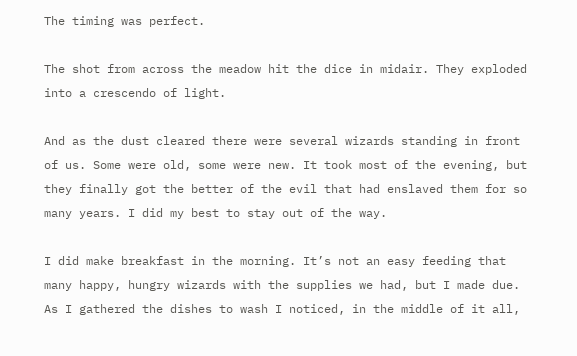The timing was perfect.

The shot from across the meadow hit the dice in midair. They exploded into a crescendo of light.

And as the dust cleared there were several wizards standing in front of us. Some were old, some were new. It took most of the evening, but they finally got the better of the evil that had enslaved them for so many years. I did my best to stay out of the way.

I did make breakfast in the morning. It’s not an easy feeding that many happy, hungry wizards with the supplies we had, but I made due. As I gathered the dishes to wash I noticed, in the middle of it all,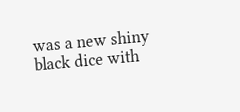was a new shiny black dice with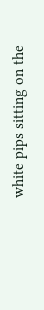white pips sitting on the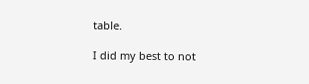table.

I did my best to not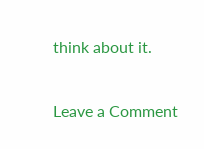think about it.

Leave a Comment